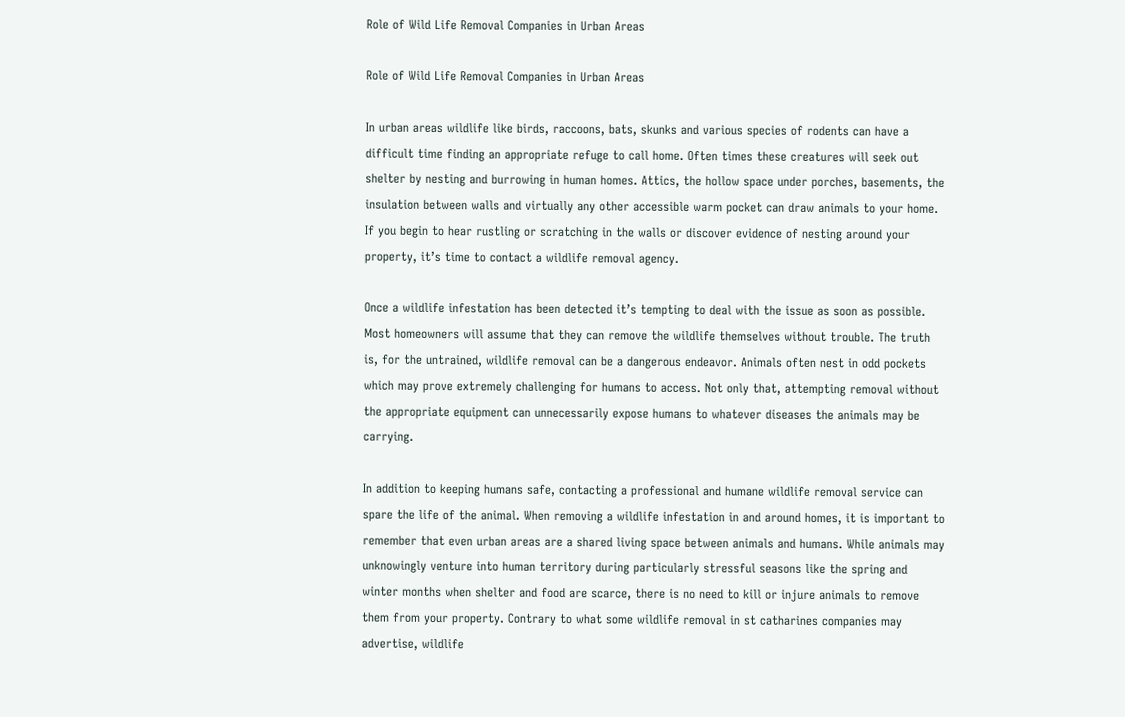Role of Wild Life Removal Companies in Urban Areas

Role of Wild Life Removal Companies in Urban Areas

In urban areas wildlife like birds, raccoons, bats, skunks and various species of rodents can have a difficult time finding an appropriate refuge to call home. Often times these creatures will seek out shelter by nesting and burrowing in human homes. Attics, the hollow space under porches, basements, the insulation between walls and virtually any other accessible warm pocket can draw animals to your home. If you begin to hear rustling or scratching in the walls or discover evidence of nesting around your property, it’s time to contact a wildlife removal agency.

Once a wildlife infestation has been detected it’s tempting to deal with the issue as soon as possible. Most homeowners will assume that they can remove the wildlife themselves without trouble. The truth is, for the untrained, wildlife removal can be a dangerous endeavor. Animals often nest in odd pockets which may prove extremely challenging for humans to access. Not only that, attempting removal without the appropriate equipment can unnecessarily expose humans to whatever diseases the animals may be carrying.

In addition to keeping humans safe, contacting a professional and humane wildlife removal service can spare the life of the animal. When removing a wildlife infestation in and around homes, it is important to remember that even urban areas are a shared living space between animals and humans. While animals may unknowingly venture into human territory during particularly stressful seasons like the spring and winter months when shelter and food are scarce, there is no need to kill or injure animals to remove them from your property. Contrary to what some wildlife removal in st catharines companies may advertise, wildlife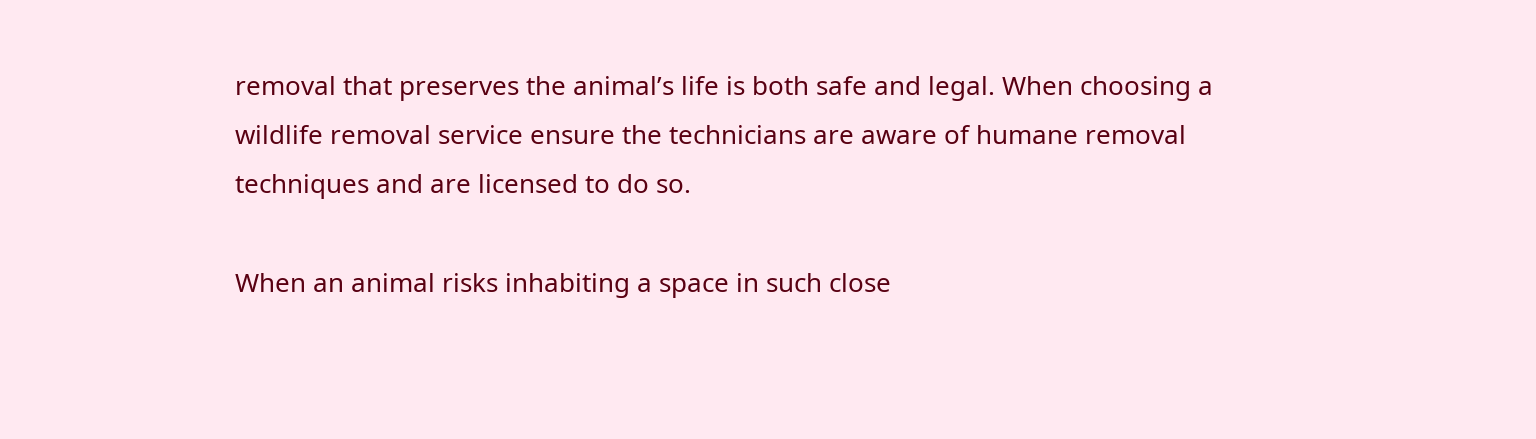removal that preserves the animal’s life is both safe and legal. When choosing a wildlife removal service ensure the technicians are aware of humane removal techniques and are licensed to do so.

When an animal risks inhabiting a space in such close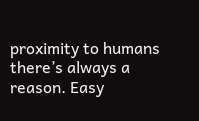proximity to humans there’s always a reason. Easy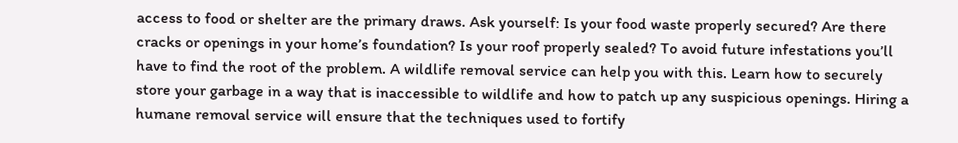access to food or shelter are the primary draws. Ask yourself: Is your food waste properly secured? Are there cracks or openings in your home’s foundation? Is your roof properly sealed? To avoid future infestations you’ll have to find the root of the problem. A wildlife removal service can help you with this. Learn how to securely store your garbage in a way that is inaccessible to wildlife and how to patch up any suspicious openings. Hiring a humane removal service will ensure that the techniques used to fortify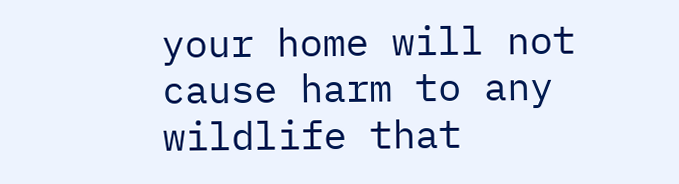your home will not cause harm to any wildlife that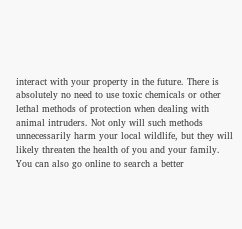interact with your property in the future. There is absolutely no need to use toxic chemicals or other lethal methods of protection when dealing with animal intruders. Not only will such methods unnecessarily harm your local wildlife, but they will likely threaten the health of you and your family. You can also go online to search a better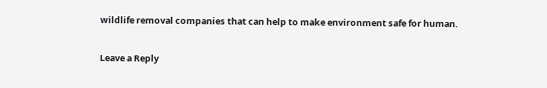wildlife removal companies that can help to make environment safe for human.

Leave a Reply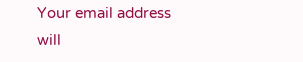Your email address will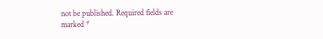not be published. Required fields are marked *